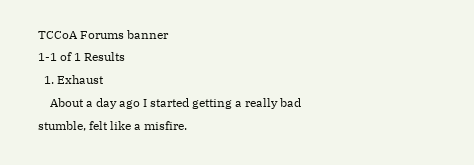TCCoA Forums banner
1-1 of 1 Results
  1. Exhaust
    About a day ago I started getting a really bad stumble, felt like a misfire.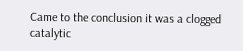Came to the conclusion it was a clogged catalytic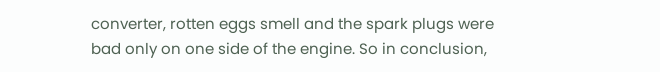converter, rotten eggs smell and the spark plugs were bad only on one side of the engine. So in conclusion,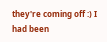they're coming off :) I had been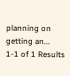planning on getting an...
1-1 of 1 Results